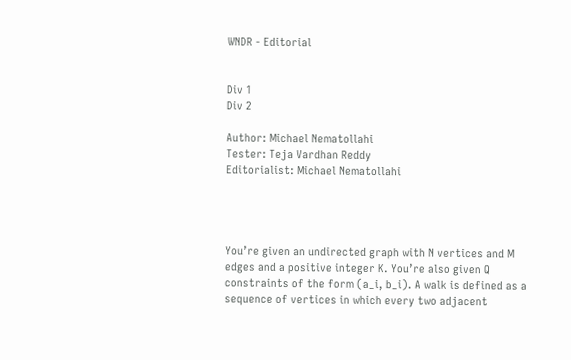WNDR - Editorial


Div 1
Div 2

Author: Michael Nematollahi
Tester: Teja Vardhan Reddy
Editorialist: Michael Nematollahi




You’re given an undirected graph with N vertices and M edges and a positive integer K. You’re also given Q constraints of the form (a_i, b_i). A walk is defined as a sequence of vertices in which every two adjacent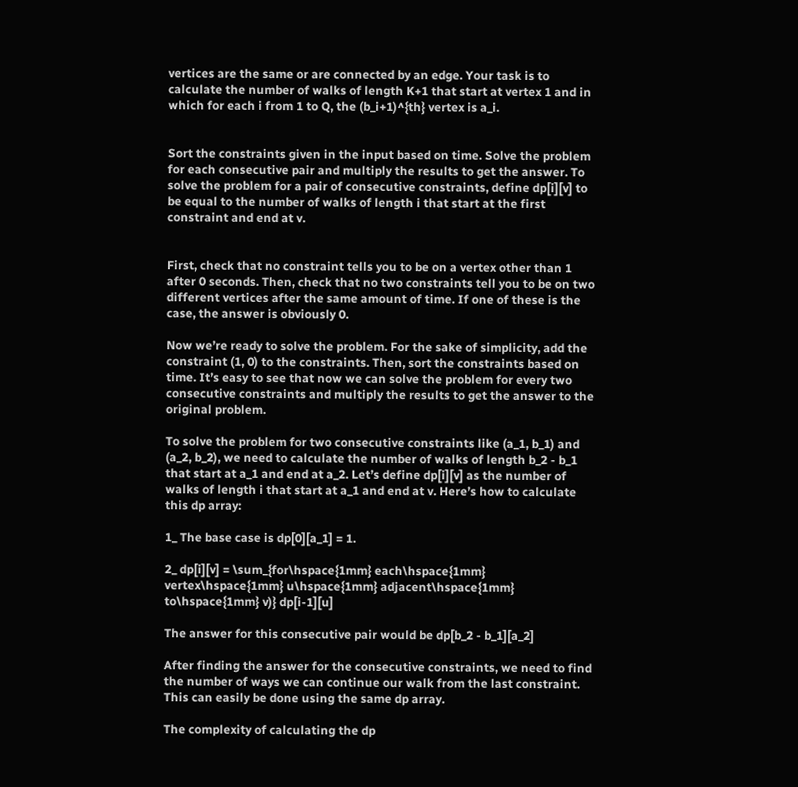vertices are the same or are connected by an edge. Your task is to calculate the number of walks of length K+1 that start at vertex 1 and in which for each i from 1 to Q, the (b_i+1)^{th} vertex is a_i.


Sort the constraints given in the input based on time. Solve the problem for each consecutive pair and multiply the results to get the answer. To solve the problem for a pair of consecutive constraints, define dp[i][v] to be equal to the number of walks of length i that start at the first constraint and end at v.


First, check that no constraint tells you to be on a vertex other than 1 after 0 seconds. Then, check that no two constraints tell you to be on two different vertices after the same amount of time. If one of these is the case, the answer is obviously 0.

Now we’re ready to solve the problem. For the sake of simplicity, add the constraint (1, 0) to the constraints. Then, sort the constraints based on time. It’s easy to see that now we can solve the problem for every two consecutive constraints and multiply the results to get the answer to the original problem.

To solve the problem for two consecutive constraints like (a_1, b_1) and (a_2, b_2), we need to calculate the number of walks of length b_2 - b_1 that start at a_1 and end at a_2. Let’s define dp[i][v] as the number of walks of length i that start at a_1 and end at v. Here’s how to calculate this dp array:

1_ The base case is dp[0][a_1] = 1.

2_ dp[i][v] = \sum_{for\hspace{1mm} each\hspace{1mm} vertex\hspace{1mm} u\hspace{1mm} adjacent\hspace{1mm} to\hspace{1mm} v)} dp[i-1][u]

The answer for this consecutive pair would be dp[b_2 - b_1][a_2]

After finding the answer for the consecutive constraints, we need to find the number of ways we can continue our walk from the last constraint. This can easily be done using the same dp array.

The complexity of calculating the dp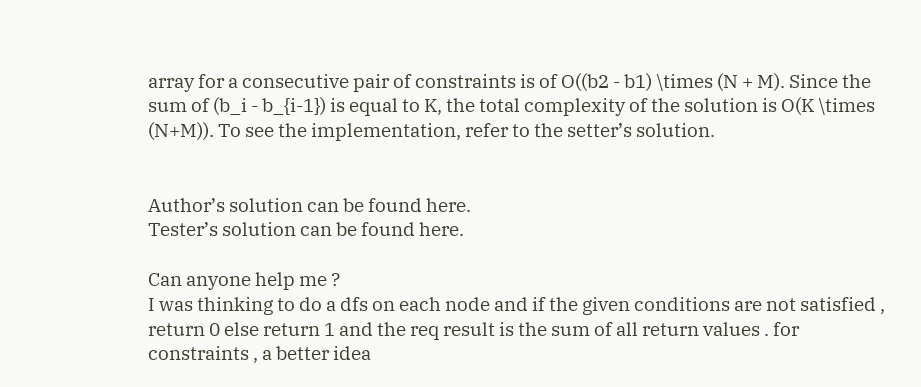array for a consecutive pair of constraints is of O((b2 - b1) \times (N + M). Since the sum of (b_i - b_{i-1}) is equal to K, the total complexity of the solution is O(K \times (N+M)). To see the implementation, refer to the setter’s solution.


Author’s solution can be found here.
Tester’s solution can be found here.

Can anyone help me ?
I was thinking to do a dfs on each node and if the given conditions are not satisfied , return 0 else return 1 and the req result is the sum of all return values . for constraints , a better idea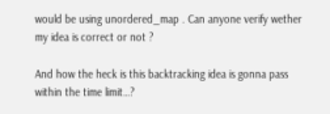would be using unordered_map . Can anyone verify wether my idea is correct or not ?

And how the heck is this backtracking idea is gonna pass within the time limit…?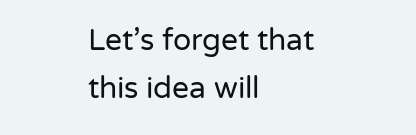Let’s forget that this idea will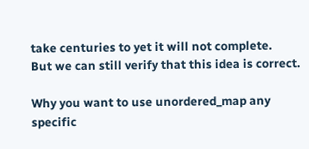take centuries to yet it will not complete.
But we can still verify that this idea is correct.

Why you want to use unordered_map any specific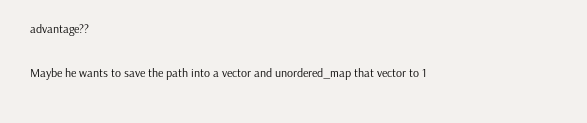advantage??

Maybe he wants to save the path into a vector and unordered_map that vector to 1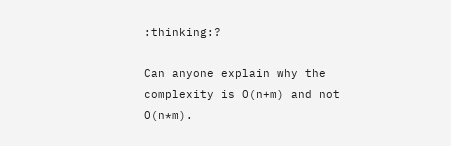:thinking:?

Can anyone explain why the complexity is O(n+m) and not O(n*m).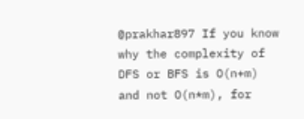@prakhar897 If you know why the complexity of DFS or BFS is O(n+m) and not O(n*m), for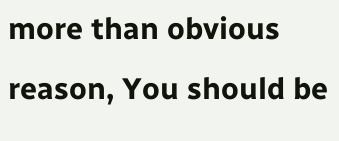more than obvious reason, You should be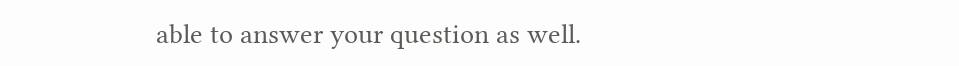able to answer your question as well.